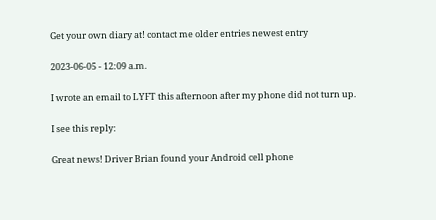Get your own diary at! contact me older entries newest entry

2023-06-05 - 12:09 a.m.

I wrote an email to LYFT this afternoon after my phone did not turn up.

I see this reply:

Great news! Driver Brian found your Android cell phone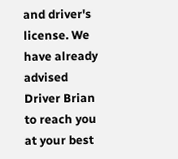and driver's license. We have already advised Driver Brian to reach you at your best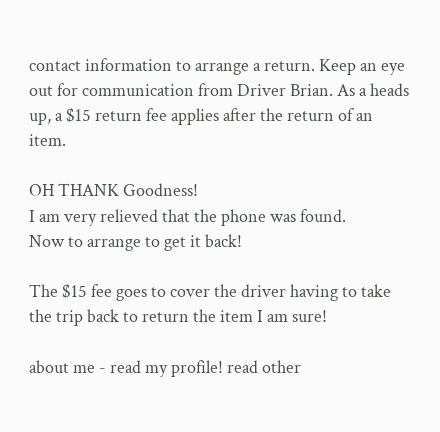contact information to arrange a return. Keep an eye out for communication from Driver Brian. As a heads up, a $15 return fee applies after the return of an item.

OH THANK Goodness!
I am very relieved that the phone was found.
Now to arrange to get it back!

The $15 fee goes to cover the driver having to take the trip back to return the item I am sure!

about me - read my profile! read other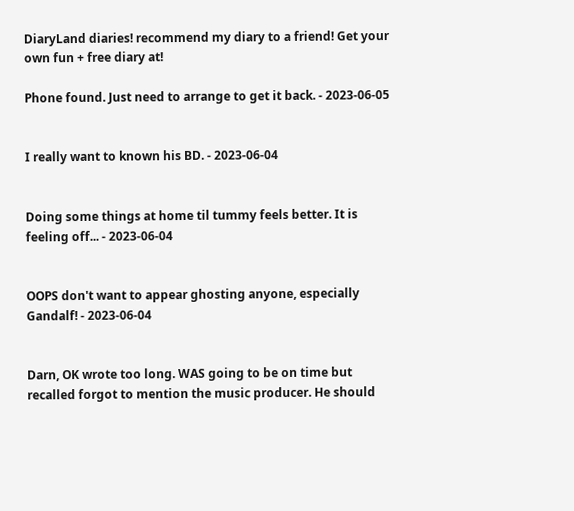DiaryLand diaries! recommend my diary to a friend! Get your own fun + free diary at!

Phone found. Just need to arrange to get it back. - 2023-06-05


I really want to known his BD. - 2023-06-04


Doing some things at home til tummy feels better. It is feeling off... - 2023-06-04


OOPS don't want to appear ghosting anyone, especially Gandalf! - 2023-06-04


Darn, OK wrote too long. WAS going to be on time but recalled forgot to mention the music producer. He should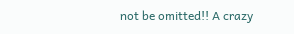not be omitted!! A crazy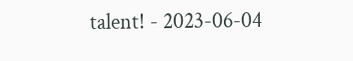talent! - 2023-06-04